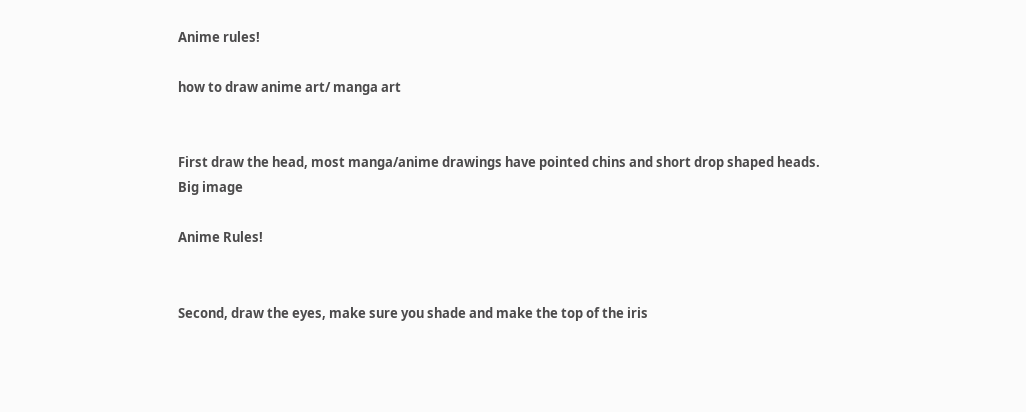Anime rules!

how to draw anime art/ manga art


First draw the head, most manga/anime drawings have pointed chins and short drop shaped heads.
Big image

Anime Rules!


Second, draw the eyes, make sure you shade and make the top of the iris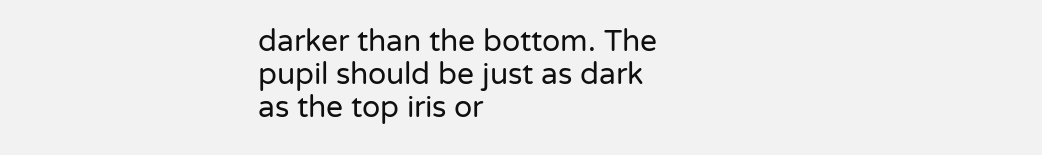darker than the bottom. The pupil should be just as dark as the top iris or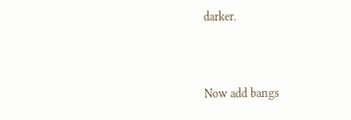darker.


Now add bangs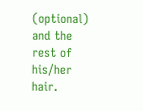(optional) and the rest of his/her hair.